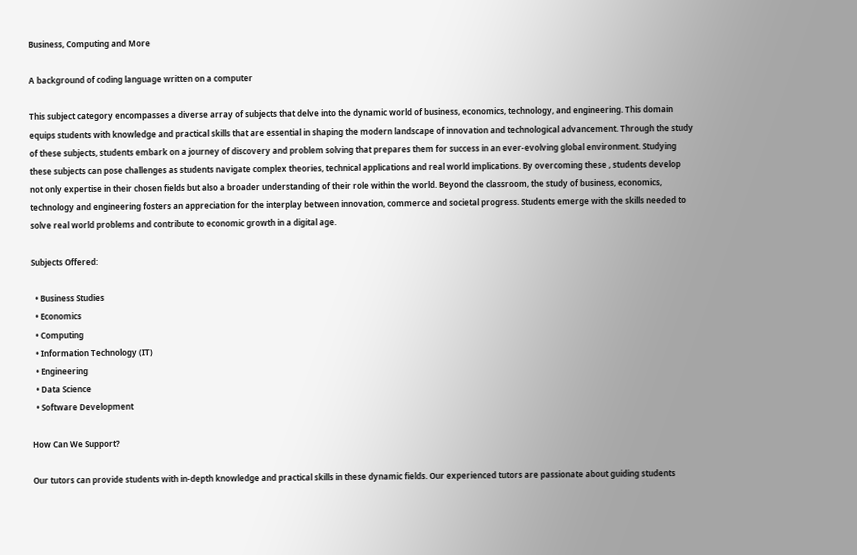Business, Computing and More

A background of coding language written on a computer

This subject category encompasses a diverse array of subjects that delve into the dynamic world of business, economics, technology, and engineering. This domain equips students with knowledge and practical skills that are essential in shaping the modern landscape of innovation and technological advancement. Through the study of these subjects, students embark on a journey of discovery and problem solving that prepares them for success in an ever-evolving global environment. Studying these subjects can pose challenges as students navigate complex theories, technical applications and real world implications. By overcoming these , students develop not only expertise in their chosen fields but also a broader understanding of their role within the world. Beyond the classroom, the study of business, economics, technology and engineering fosters an appreciation for the interplay between innovation, commerce and societal progress. Students emerge with the skills needed to solve real world problems and contribute to economic growth in a digital age.

Subjects Offered:

  • Business Studies
  • Economics
  • Computing
  • Information Technology (IT)
  • Engineering
  • Data Science
  • Software Development

How Can We Support?

Our tutors can provide students with in-depth knowledge and practical skills in these dynamic fields. Our experienced tutors are passionate about guiding students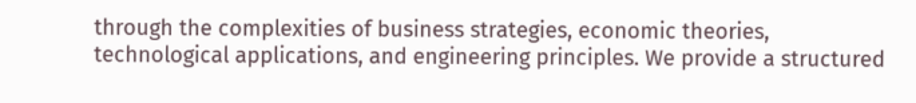through the complexities of business strategies, economic theories, technological applications, and engineering principles. We provide a structured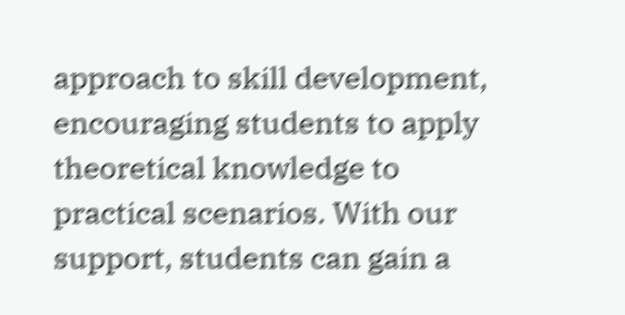approach to skill development, encouraging students to apply theoretical knowledge to practical scenarios. With our support, students can gain a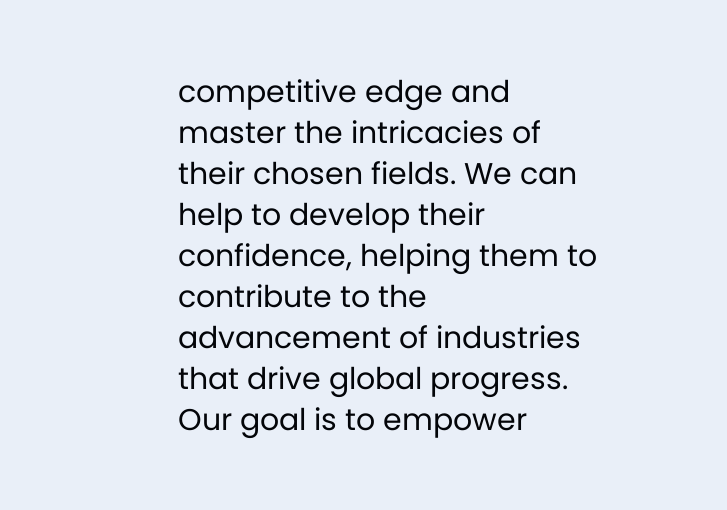competitive edge and master the intricacies of their chosen fields. We can help to develop their confidence, helping them to contribute to the advancement of industries that drive global progress. Our goal is to empower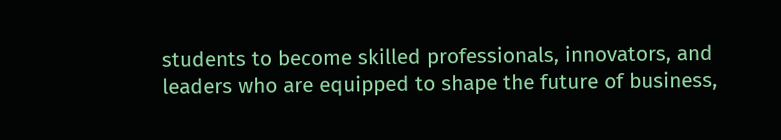students to become skilled professionals, innovators, and leaders who are equipped to shape the future of business,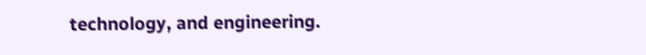technology, and engineering.